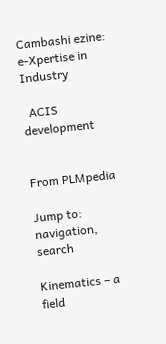Cambashi ezine:
e-Xpertise in Industry

  ACIS development


From PLMpedia

Jump to: navigation, search

Kinematics – a field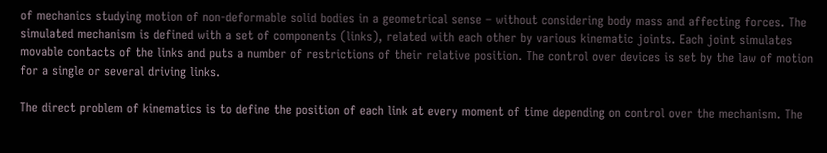of mechanics studying motion of non-deformable solid bodies in a geometrical sense – without considering body mass and affecting forces. The simulated mechanism is defined with a set of components (links), related with each other by various kinematic joints. Each joint simulates movable contacts of the links and puts a number of restrictions of their relative position. The control over devices is set by the law of motion for a single or several driving links.

The direct problem of kinematics is to define the position of each link at every moment of time depending on control over the mechanism. The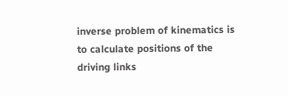inverse problem of kinematics is to calculate positions of the driving links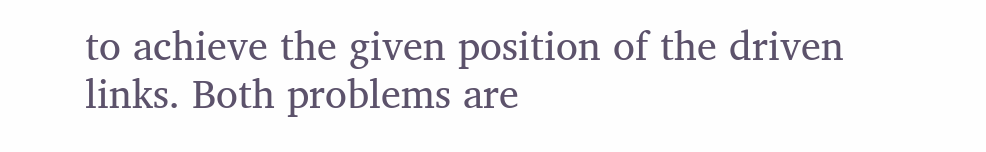to achieve the given position of the driven links. Both problems are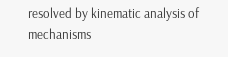resolved by kinematic analysis of mechanisms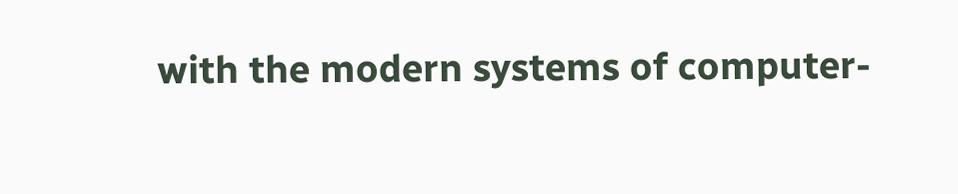with the modern systems of computer-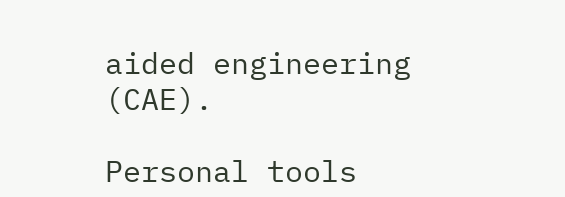aided engineering (CAE).

Personal tools